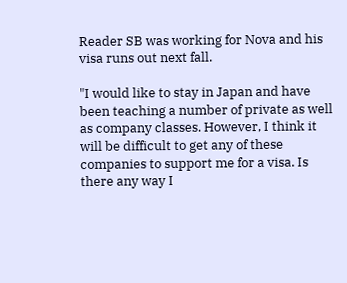Reader SB was working for Nova and his visa runs out next fall.

"I would like to stay in Japan and have been teaching a number of private as well as company classes. However, I think it will be difficult to get any of these companies to support me for a visa. Is there any way I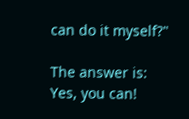can do it myself?"

The answer is: Yes, you can!